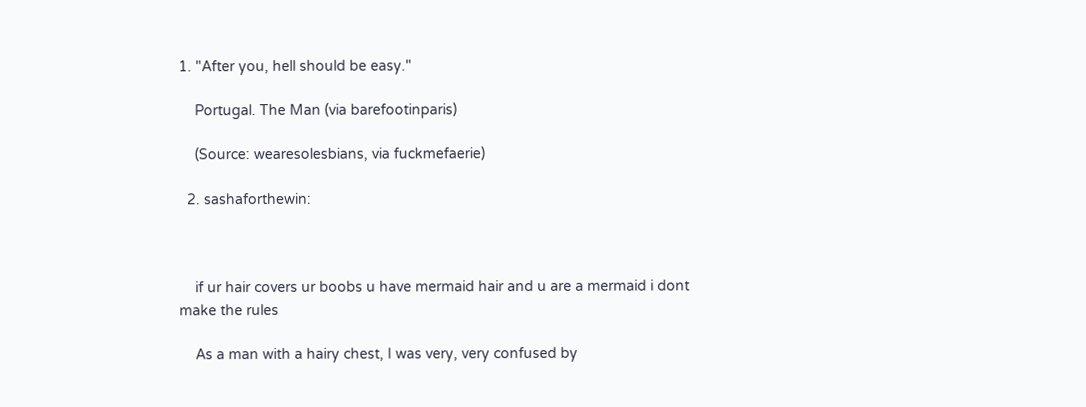1. "After you, hell should be easy."

    Portugal. The Man (via barefootinparis)

    (Source: wearesolesbians, via fuckmefaerie)

  2. sashaforthewin:



    if ur hair covers ur boobs u have mermaid hair and u are a mermaid i dont make the rules

    As a man with a hairy chest, I was very, very confused by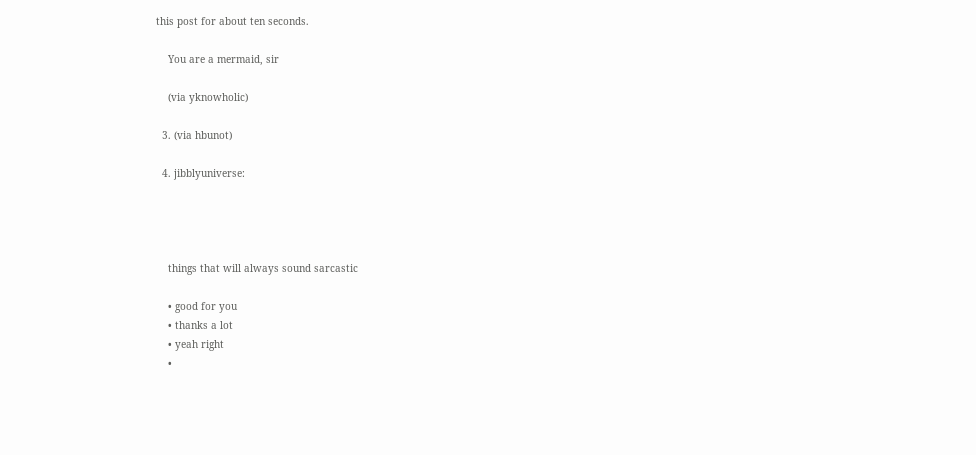this post for about ten seconds.

    You are a mermaid, sir

    (via yknowholic)

  3. (via hbunot)

  4. jibblyuniverse:




    things that will always sound sarcastic

    • good for you
    • thanks a lot
    • yeah right
    •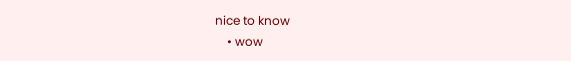nice to know
    • wow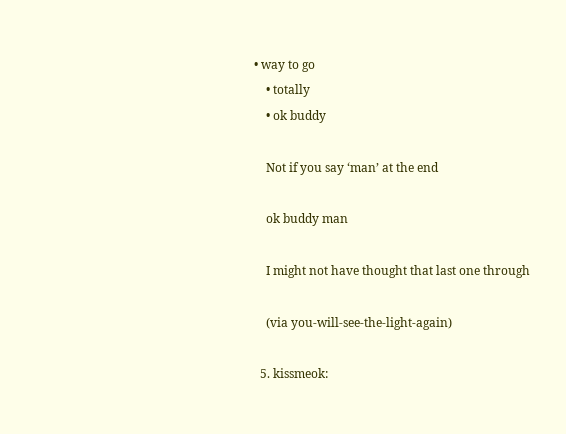• way to go
    • totally
    • ok buddy

    Not if you say ‘man’ at the end

    ok buddy man

    I might not have thought that last one through

    (via you-will-see-the-light-again)

  5. kissmeok: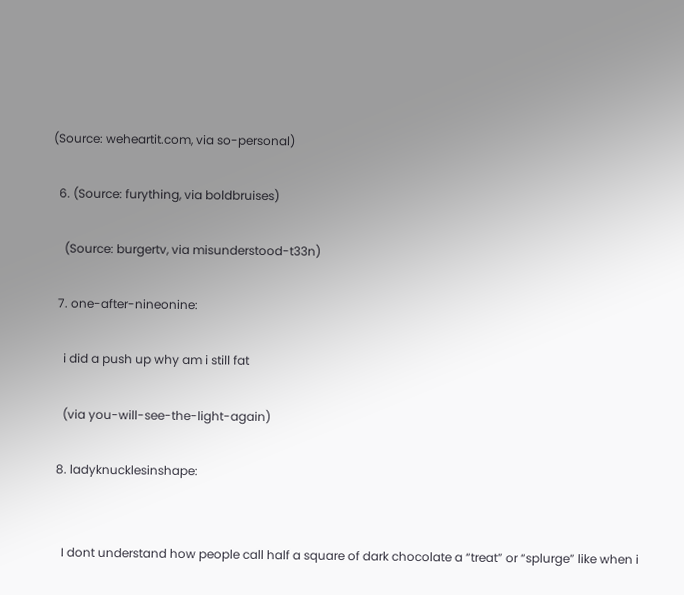(Source: weheartit.com, via so-personal)

  6. (Source: furything, via boldbruises)

    (Source: burgertv, via misunderstood-t33n)

  7. one-after-nineonine:

    i did a push up why am i still fat

    (via you-will-see-the-light-again)

  8. ladyknucklesinshape:


    I dont understand how people call half a square of dark chocolate a “treat” or “splurge” like when i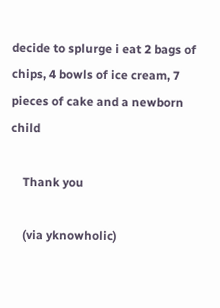decide to splurge i eat 2 bags of chips, 4 bowls of ice cream, 7 pieces of cake and a newborn child

    Thank you

    (via yknowholic)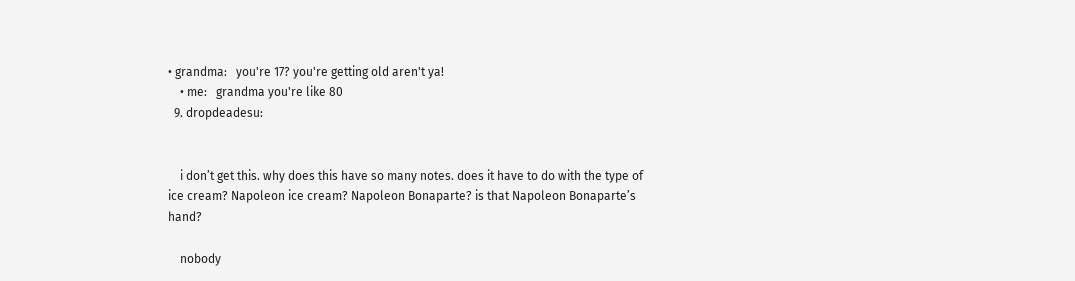• grandma:   you're 17? you're getting old aren't ya!
    • me:   grandma you're like 80
  9. dropdeadesu:


    i don’t get this. why does this have so many notes. does it have to do with the type of ice cream? Napoleon ice cream? Napoleon Bonaparte? is that Napoleon Bonaparte’s hand?

    nobody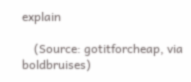explain

    (Source: gotitforcheap, via boldbruises)